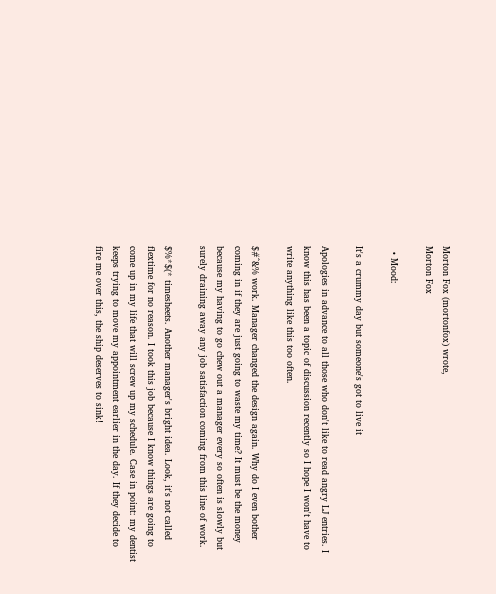Morton Fox (mortonfox) wrote,
Morton Fox

  • Mood:

It's a crummy day but someone's got to live it

Apologies in advance to all those who don't like to read angry LJ entries. I know this has been a topic of discussion recently so I hope I won't have to write anything like this too often.

$#^&% work. Manager changed the design again. Why do I even bother coming in if they are just going to waste my time? It must be the money because my having to go chew out a manager every so often is slowly but surely draining away any job satisfaction coming from this line of work.

$%*$(* timesheets. Another manager's bright idea. Look, it's not called flextime for no reason. I took this job because I know things are going to come up in my life that will screw up my schedule. Case in point: my dentist keeps trying to move my appointment earlier in the day. If they decide to fire me over this, the ship deserves to sink!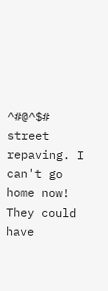^#@^$# street repaving. I can't go home now! They could have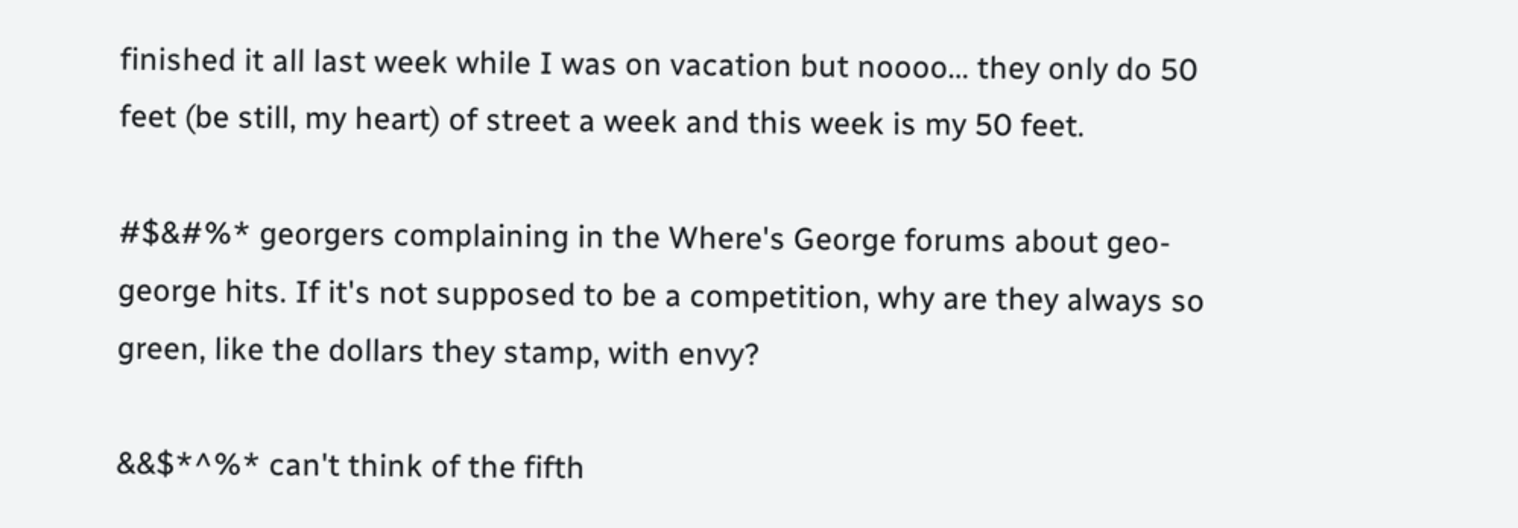finished it all last week while I was on vacation but noooo... they only do 50 feet (be still, my heart) of street a week and this week is my 50 feet.

#$&#%* georgers complaining in the Where's George forums about geo-george hits. If it's not supposed to be a competition, why are they always so green, like the dollars they stamp, with envy?

&&$*^%* can't think of the fifth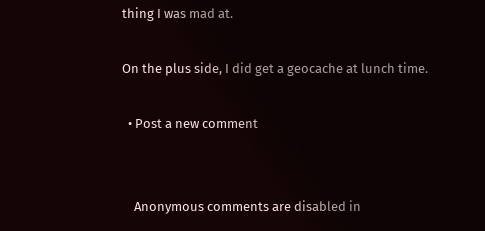thing I was mad at.

On the plus side, I did get a geocache at lunch time.

  • Post a new comment


    Anonymous comments are disabled in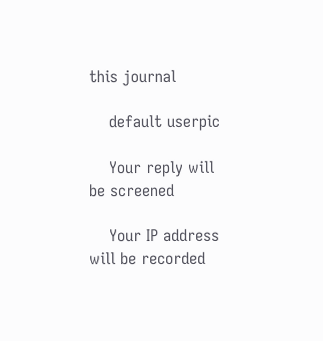this journal

    default userpic

    Your reply will be screened

    Your IP address will be recorded